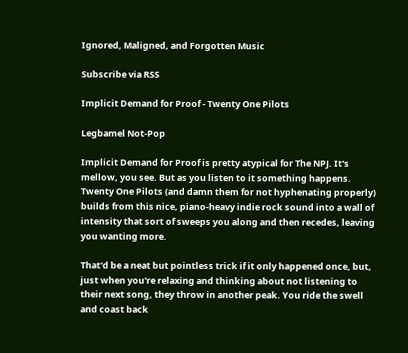Ignored, Maligned, and Forgotten Music

Subscribe via RSS

Implicit Demand for Proof - Twenty One Pilots

Legbamel Not-Pop

Implicit Demand for Proof is pretty atypical for The NPJ. It's mellow, you see. But as you listen to it something happens. Twenty One Pilots (and damn them for not hyphenating properly) builds from this nice, piano-heavy indie rock sound into a wall of intensity that sort of sweeps you along and then recedes, leaving you wanting more.

That'd be a neat but pointless trick if it only happened once, but, just when you're relaxing and thinking about not listening to their next song, they throw in another peak. You ride the swell and coast back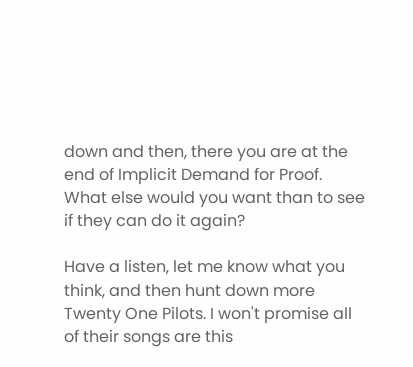down and then, there you are at the end of Implicit Demand for Proof. What else would you want than to see if they can do it again?

Have a listen, let me know what you think, and then hunt down more Twenty One Pilots. I won't promise all of their songs are this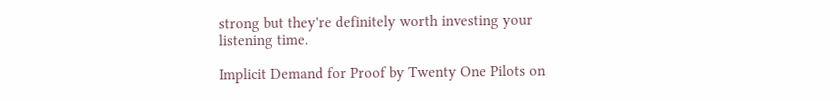strong but they're definitely worth investing your listening time.

Implicit Demand for Proof by Twenty One Pilots on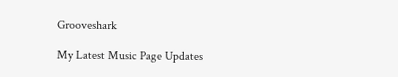Grooveshark

My Latest Music Page Updates